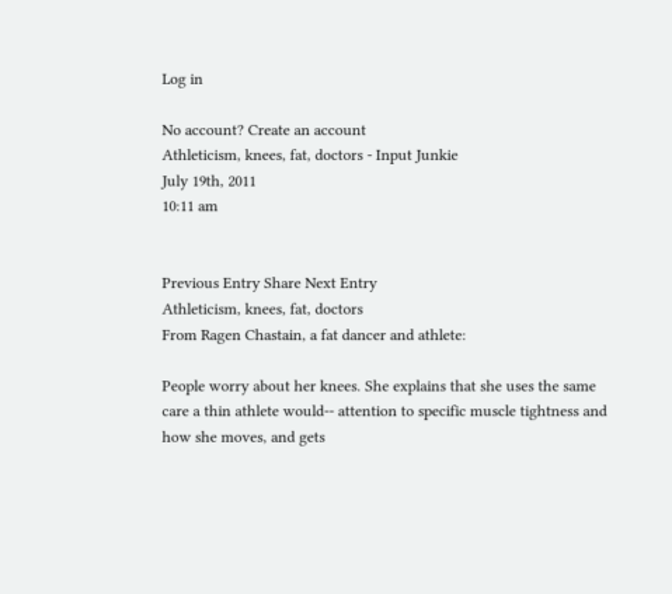Log in

No account? Create an account
Athleticism, knees, fat, doctors - Input Junkie
July 19th, 2011
10:11 am


Previous Entry Share Next Entry
Athleticism, knees, fat, doctors
From Ragen Chastain, a fat dancer and athlete:

People worry about her knees. She explains that she uses the same care a thin athlete would-- attention to specific muscle tightness and how she moves, and gets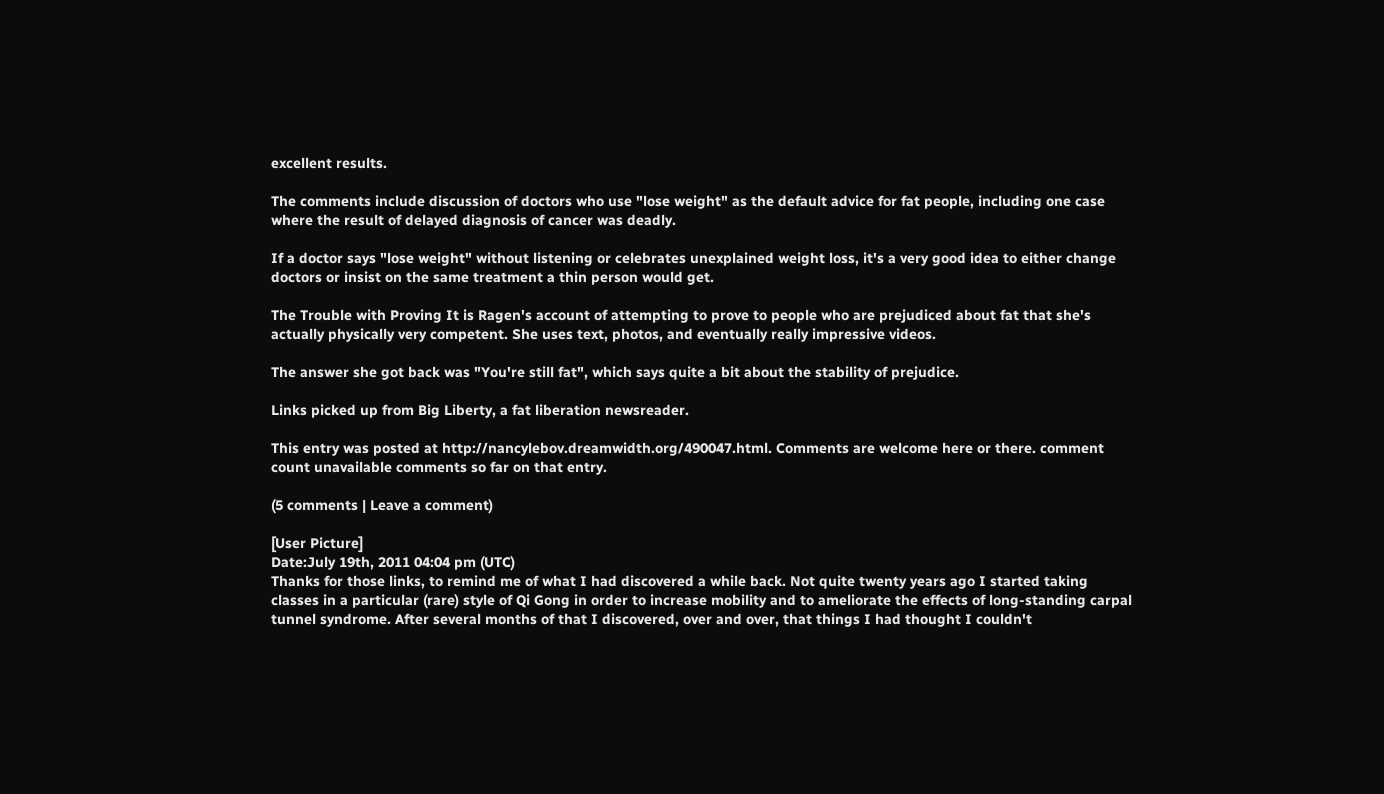excellent results.

The comments include discussion of doctors who use "lose weight" as the default advice for fat people, including one case where the result of delayed diagnosis of cancer was deadly.

If a doctor says "lose weight" without listening or celebrates unexplained weight loss, it's a very good idea to either change doctors or insist on the same treatment a thin person would get.

The Trouble with Proving It is Ragen's account of attempting to prove to people who are prejudiced about fat that she's actually physically very competent. She uses text, photos, and eventually really impressive videos.

The answer she got back was "You're still fat", which says quite a bit about the stability of prejudice.

Links picked up from Big Liberty, a fat liberation newsreader.

This entry was posted at http://nancylebov.dreamwidth.org/490047.html. Comments are welcome here or there. comment count unavailable comments so far on that entry.

(5 comments | Leave a comment)

[User Picture]
Date:July 19th, 2011 04:04 pm (UTC)
Thanks for those links, to remind me of what I had discovered a while back. Not quite twenty years ago I started taking classes in a particular (rare) style of Qi Gong in order to increase mobility and to ameliorate the effects of long-standing carpal tunnel syndrome. After several months of that I discovered, over and over, that things I had thought I couldn't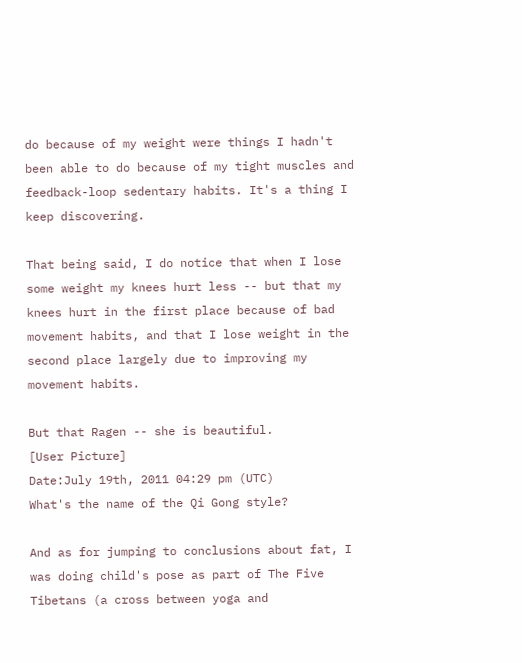do because of my weight were things I hadn't been able to do because of my tight muscles and feedback-loop sedentary habits. It's a thing I keep discovering.

That being said, I do notice that when I lose some weight my knees hurt less -- but that my knees hurt in the first place because of bad movement habits, and that I lose weight in the second place largely due to improving my movement habits.

But that Ragen -- she is beautiful.
[User Picture]
Date:July 19th, 2011 04:29 pm (UTC)
What's the name of the Qi Gong style?

And as for jumping to conclusions about fat, I was doing child's pose as part of The Five Tibetans (a cross between yoga and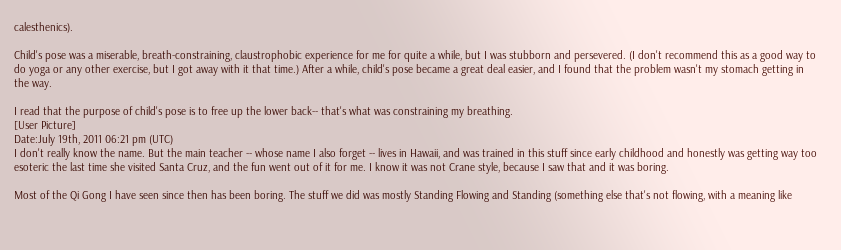calesthenics).

Child's pose was a miserable, breath-constraining, claustrophobic experience for me for quite a while, but I was stubborn and persevered. (I don't recommend this as a good way to do yoga or any other exercise, but I got away with it that time.) After a while, child's pose became a great deal easier, and I found that the problem wasn't my stomach getting in the way.

I read that the purpose of child's pose is to free up the lower back-- that's what was constraining my breathing.
[User Picture]
Date:July 19th, 2011 06:21 pm (UTC)
I don't really know the name. But the main teacher -- whose name I also forget -- lives in Hawaii, and was trained in this stuff since early childhood and honestly was getting way too esoteric the last time she visited Santa Cruz, and the fun went out of it for me. I know it was not Crane style, because I saw that and it was boring.

Most of the Qi Gong I have seen since then has been boring. The stuff we did was mostly Standing Flowing and Standing (something else that's not flowing, with a meaning like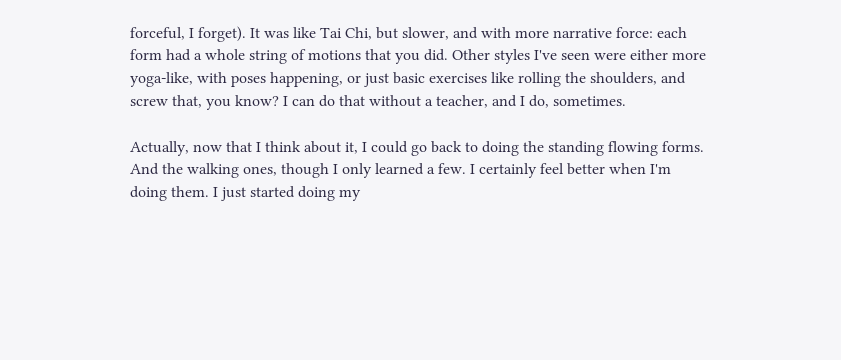forceful, I forget). It was like Tai Chi, but slower, and with more narrative force: each form had a whole string of motions that you did. Other styles I've seen were either more yoga-like, with poses happening, or just basic exercises like rolling the shoulders, and screw that, you know? I can do that without a teacher, and I do, sometimes.

Actually, now that I think about it, I could go back to doing the standing flowing forms. And the walking ones, though I only learned a few. I certainly feel better when I'm doing them. I just started doing my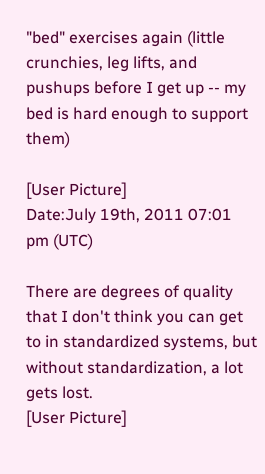"bed" exercises again (little crunchies, leg lifts, and pushups before I get up -- my bed is hard enough to support them)

[User Picture]
Date:July 19th, 2011 07:01 pm (UTC)

There are degrees of quality that I don't think you can get to in standardized systems, but without standardization, a lot gets lost.
[User Picture]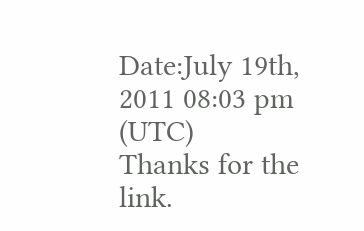Date:July 19th, 2011 08:03 pm (UTC)
Thanks for the link.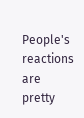People's reactions are pretty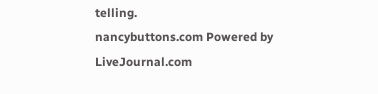telling.
nancybuttons.com Powered by LiveJournal.com